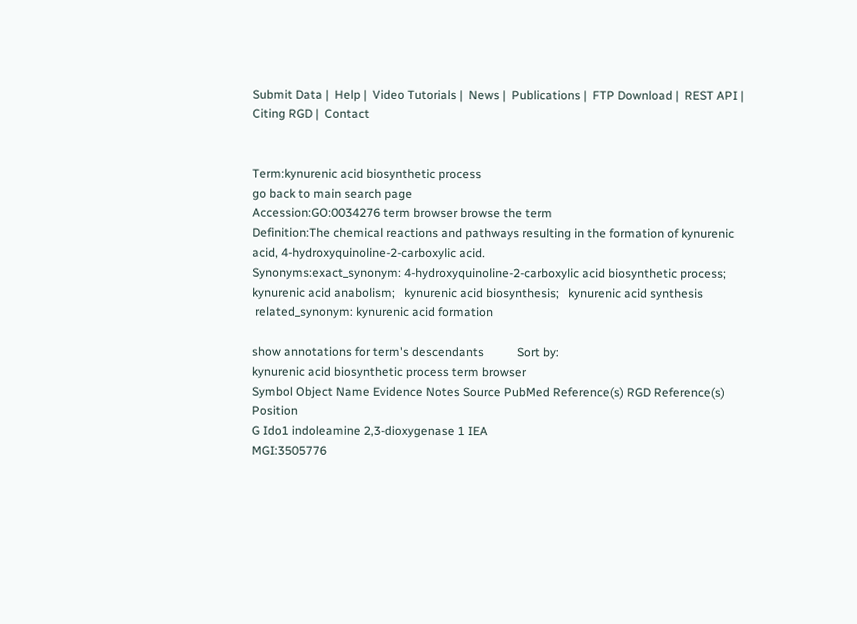Submit Data |  Help |  Video Tutorials |  News |  Publications |  FTP Download |  REST API |  Citing RGD |  Contact


Term:kynurenic acid biosynthetic process
go back to main search page
Accession:GO:0034276 term browser browse the term
Definition:The chemical reactions and pathways resulting in the formation of kynurenic acid, 4-hydroxyquinoline-2-carboxylic acid.
Synonyms:exact_synonym: 4-hydroxyquinoline-2-carboxylic acid biosynthetic process;   kynurenic acid anabolism;   kynurenic acid biosynthesis;   kynurenic acid synthesis
 related_synonym: kynurenic acid formation

show annotations for term's descendants           Sort by:
kynurenic acid biosynthetic process term browser
Symbol Object Name Evidence Notes Source PubMed Reference(s) RGD Reference(s) Position
G Ido1 indoleamine 2,3-dioxygenase 1 IEA
MGI:3505776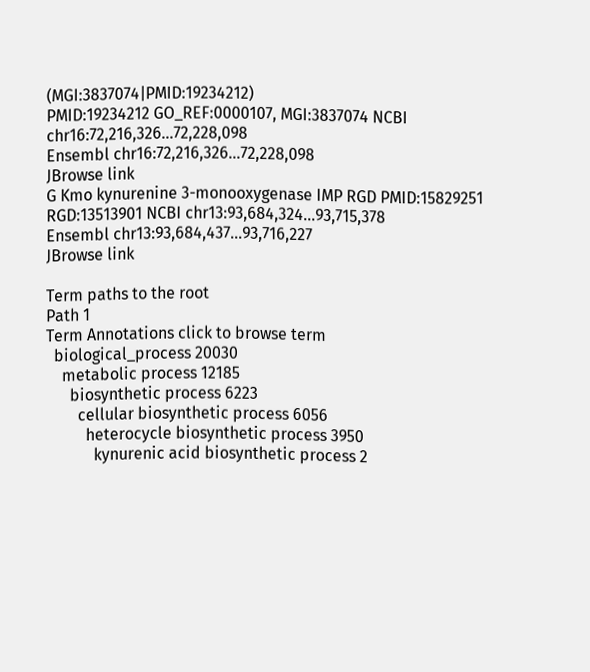(MGI:3837074|PMID:19234212)
PMID:19234212 GO_REF:0000107, MGI:3837074 NCBI chr16:72,216,326...72,228,098
Ensembl chr16:72,216,326...72,228,098
JBrowse link
G Kmo kynurenine 3-monooxygenase IMP RGD PMID:15829251 RGD:13513901 NCBI chr13:93,684,324...93,715,378
Ensembl chr13:93,684,437...93,716,227
JBrowse link

Term paths to the root
Path 1
Term Annotations click to browse term
  biological_process 20030
    metabolic process 12185
      biosynthetic process 6223
        cellular biosynthetic process 6056
          heterocycle biosynthetic process 3950
            kynurenic acid biosynthetic process 2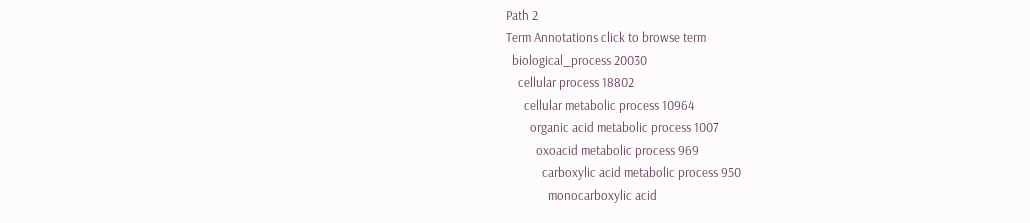Path 2
Term Annotations click to browse term
  biological_process 20030
    cellular process 18802
      cellular metabolic process 10964
        organic acid metabolic process 1007
          oxoacid metabolic process 969
            carboxylic acid metabolic process 950
              monocarboxylic acid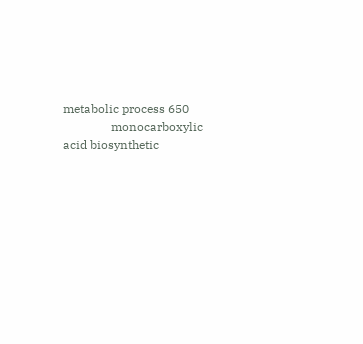metabolic process 650
                monocarboxylic acid biosynthetic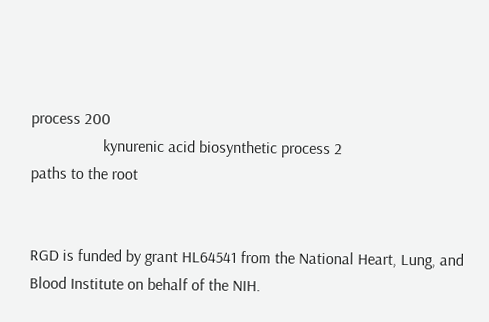process 200
                  kynurenic acid biosynthetic process 2
paths to the root


RGD is funded by grant HL64541 from the National Heart, Lung, and Blood Institute on behalf of the NIH.